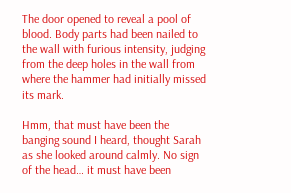The door opened to reveal a pool of blood. Body parts had been nailed to the wall with furious intensity, judging from the deep holes in the wall from where the hammer had initially missed its mark.

Hmm, that must have been the banging sound I heard, thought Sarah as she looked around calmly. No sign of the head… it must have been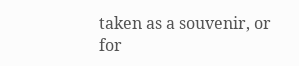taken as a souvenir, or for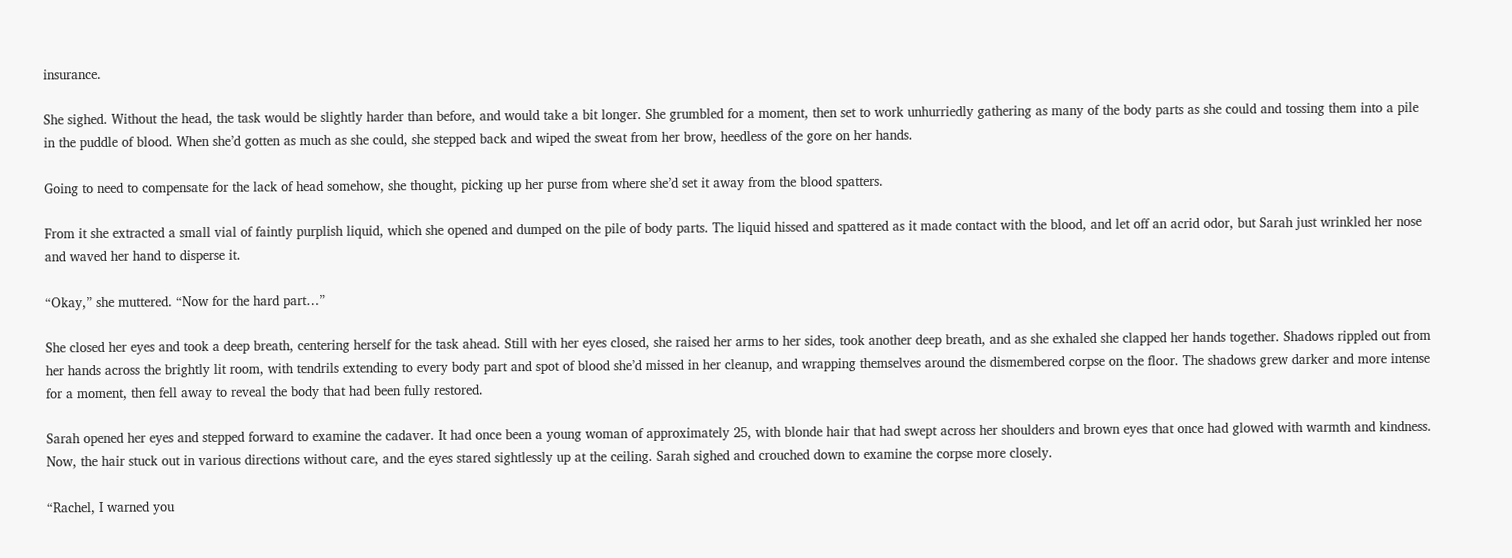insurance.

She sighed. Without the head, the task would be slightly harder than before, and would take a bit longer. She grumbled for a moment, then set to work unhurriedly gathering as many of the body parts as she could and tossing them into a pile in the puddle of blood. When she’d gotten as much as she could, she stepped back and wiped the sweat from her brow, heedless of the gore on her hands.

Going to need to compensate for the lack of head somehow, she thought, picking up her purse from where she’d set it away from the blood spatters.

From it she extracted a small vial of faintly purplish liquid, which she opened and dumped on the pile of body parts. The liquid hissed and spattered as it made contact with the blood, and let off an acrid odor, but Sarah just wrinkled her nose and waved her hand to disperse it.

“Okay,” she muttered. “Now for the hard part…”

She closed her eyes and took a deep breath, centering herself for the task ahead. Still with her eyes closed, she raised her arms to her sides, took another deep breath, and as she exhaled she clapped her hands together. Shadows rippled out from her hands across the brightly lit room, with tendrils extending to every body part and spot of blood she’d missed in her cleanup, and wrapping themselves around the dismembered corpse on the floor. The shadows grew darker and more intense for a moment, then fell away to reveal the body that had been fully restored.

Sarah opened her eyes and stepped forward to examine the cadaver. It had once been a young woman of approximately 25, with blonde hair that had swept across her shoulders and brown eyes that once had glowed with warmth and kindness. Now, the hair stuck out in various directions without care, and the eyes stared sightlessly up at the ceiling. Sarah sighed and crouched down to examine the corpse more closely.

“Rachel, I warned you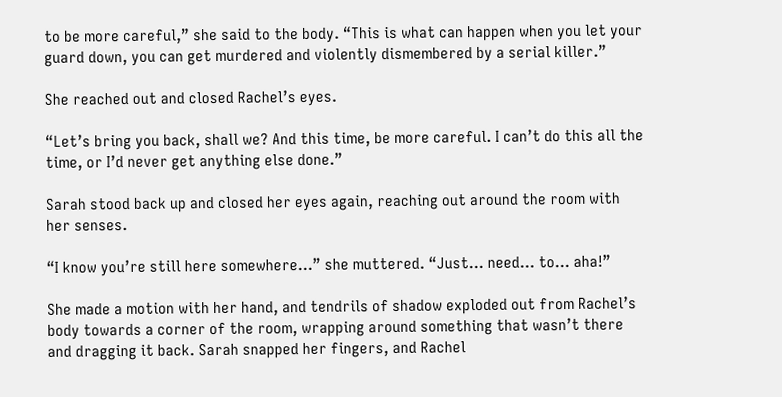to be more careful,” she said to the body. “This is what can happen when you let your guard down, you can get murdered and violently dismembered by a serial killer.”

She reached out and closed Rachel’s eyes.

“Let’s bring you back, shall we? And this time, be more careful. I can’t do this all the time, or I’d never get anything else done.”

Sarah stood back up and closed her eyes again, reaching out around the room with her senses.

“I know you’re still here somewhere…” she muttered. “Just… need… to… aha!”

She made a motion with her hand, and tendrils of shadow exploded out from Rachel’s body towards a corner of the room, wrapping around something that wasn’t there and dragging it back. Sarah snapped her fingers, and Rachel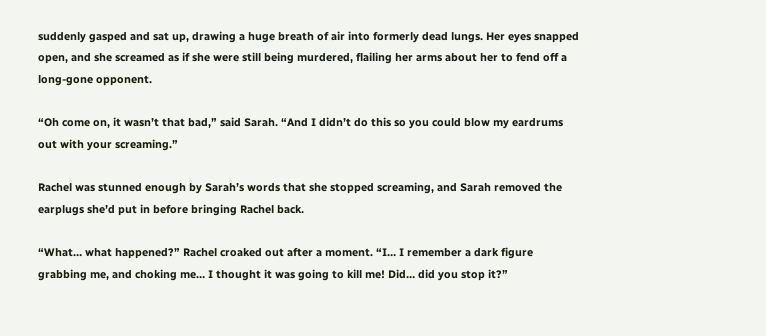suddenly gasped and sat up, drawing a huge breath of air into formerly dead lungs. Her eyes snapped open, and she screamed as if she were still being murdered, flailing her arms about her to fend off a long-gone opponent.

“Oh come on, it wasn’t that bad,” said Sarah. “And I didn’t do this so you could blow my eardrums out with your screaming.”

Rachel was stunned enough by Sarah’s words that she stopped screaming, and Sarah removed the earplugs she’d put in before bringing Rachel back.

“What… what happened?” Rachel croaked out after a moment. “I… I remember a dark figure grabbing me, and choking me… I thought it was going to kill me! Did… did you stop it?”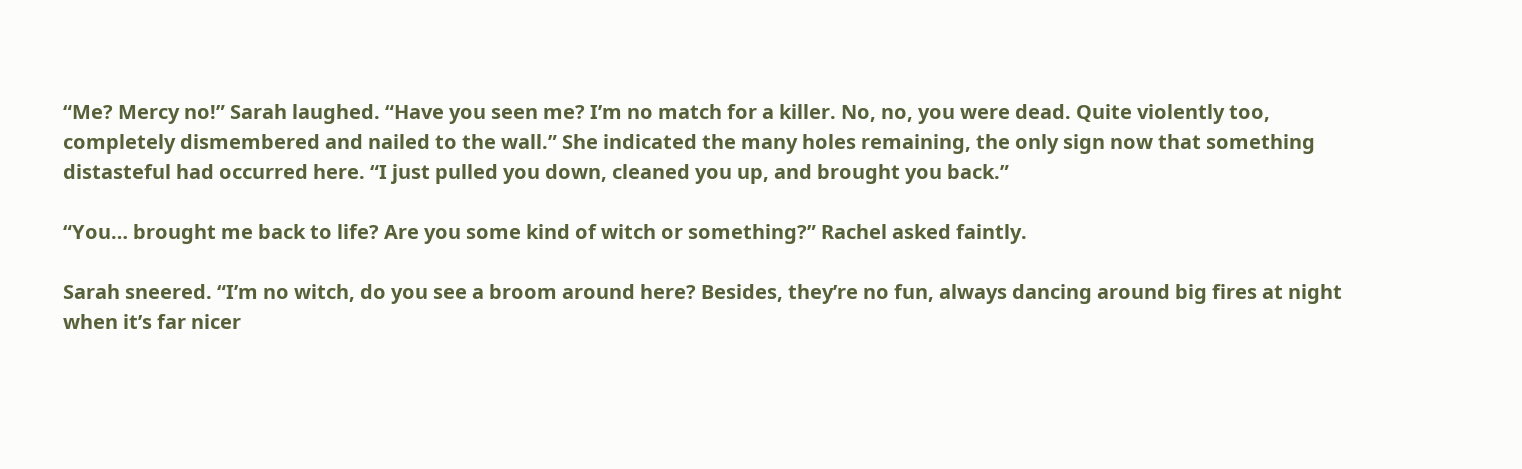“Me? Mercy no!” Sarah laughed. “Have you seen me? I’m no match for a killer. No, no, you were dead. Quite violently too, completely dismembered and nailed to the wall.” She indicated the many holes remaining, the only sign now that something distasteful had occurred here. “I just pulled you down, cleaned you up, and brought you back.”

“You… brought me back to life? Are you some kind of witch or something?” Rachel asked faintly.

Sarah sneered. “I’m no witch, do you see a broom around here? Besides, they’re no fun, always dancing around big fires at night when it’s far nicer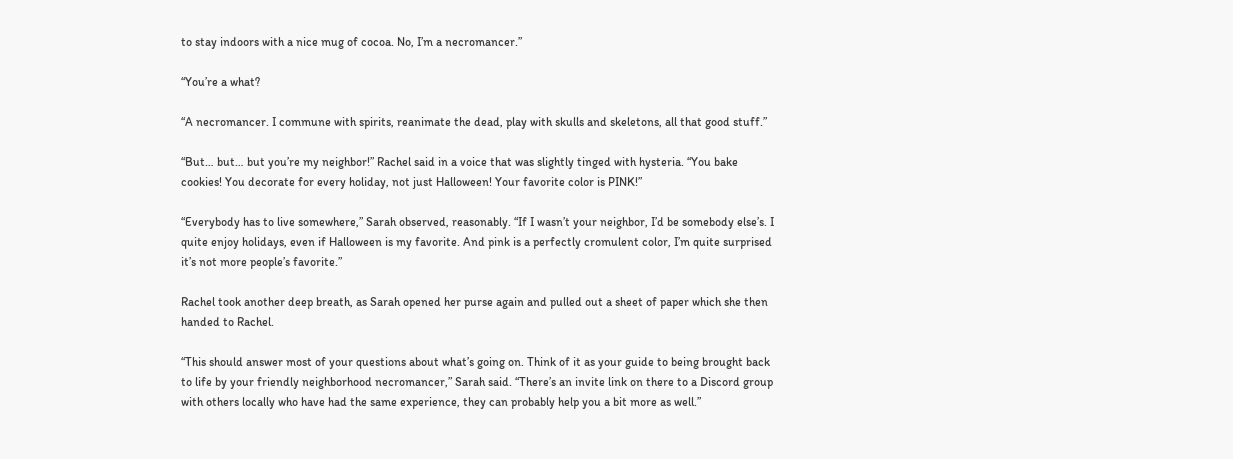to stay indoors with a nice mug of cocoa. No, I’m a necromancer.”

“You’re a what?

“A necromancer. I commune with spirits, reanimate the dead, play with skulls and skeletons, all that good stuff.”

“But… but… but you’re my neighbor!” Rachel said in a voice that was slightly tinged with hysteria. “You bake cookies! You decorate for every holiday, not just Halloween! Your favorite color is PINK!”

“Everybody has to live somewhere,” Sarah observed, reasonably. “If I wasn’t your neighbor, I’d be somebody else’s. I quite enjoy holidays, even if Halloween is my favorite. And pink is a perfectly cromulent color, I’m quite surprised it’s not more people’s favorite.”

Rachel took another deep breath, as Sarah opened her purse again and pulled out a sheet of paper which she then handed to Rachel.

“This should answer most of your questions about what’s going on. Think of it as your guide to being brought back to life by your friendly neighborhood necromancer,” Sarah said. “There’s an invite link on there to a Discord group with others locally who have had the same experience, they can probably help you a bit more as well.”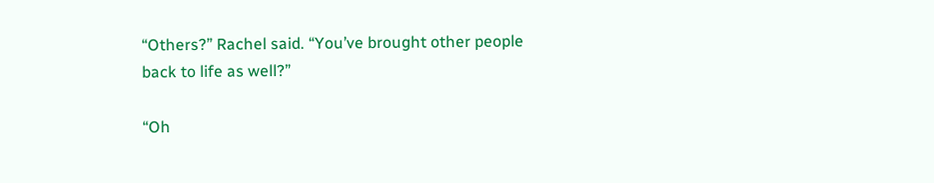“Others?” Rachel said. “You’ve brought other people back to life as well?”

“Oh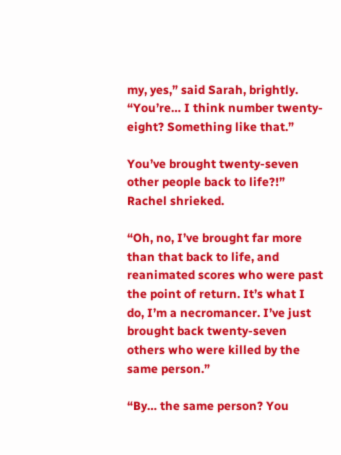my, yes,” said Sarah, brightly. “You’re… I think number twenty-eight? Something like that.”

You’ve brought twenty-seven other people back to life?!” Rachel shrieked.

“Oh, no, I’ve brought far more than that back to life, and reanimated scores who were past the point of return. It’s what I do, I’m a necromancer. I’ve just brought back twenty-seven others who were killed by the same person.”

“By… the same person? You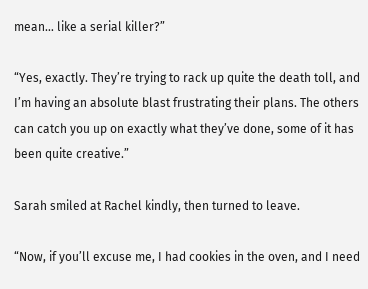mean… like a serial killer?”

“Yes, exactly. They’re trying to rack up quite the death toll, and I’m having an absolute blast frustrating their plans. The others can catch you up on exactly what they’ve done, some of it has been quite creative.”

Sarah smiled at Rachel kindly, then turned to leave.

“Now, if you’ll excuse me, I had cookies in the oven, and I need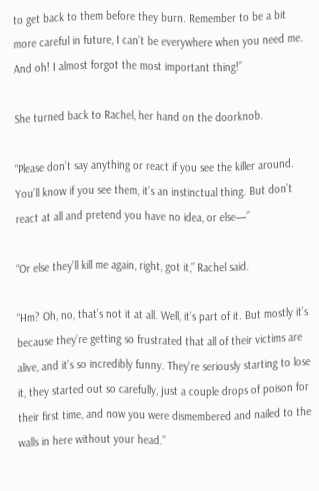to get back to them before they burn. Remember to be a bit more careful in future, I can’t be everywhere when you need me. And oh! I almost forgot the most important thing!”

She turned back to Rachel, her hand on the doorknob.

“Please don’t say anything or react if you see the killer around. You’ll know if you see them, it’s an instinctual thing. But don’t react at all and pretend you have no idea, or else—”

“Or else they’ll kill me again, right, got it,” Rachel said.

“Hm? Oh, no, that’s not it at all. Well, it’s part of it. But mostly it’s because they’re getting so frustrated that all of their victims are alive, and it’s so incredibly funny. They’re seriously starting to lose it, they started out so carefully, just a couple drops of poison for their first time, and now you were dismembered and nailed to the walls in here without your head.”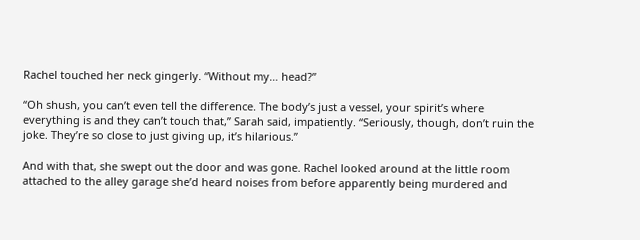Rachel touched her neck gingerly. “Without my… head?”

“Oh shush, you can’t even tell the difference. The body’s just a vessel, your spirit’s where everything is and they can’t touch that,” Sarah said, impatiently. “Seriously, though, don’t ruin the joke. They’re so close to just giving up, it’s hilarious.”

And with that, she swept out the door and was gone. Rachel looked around at the little room attached to the alley garage she’d heard noises from before apparently being murdered and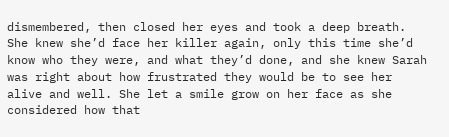dismembered, then closed her eyes and took a deep breath. She knew she’d face her killer again, only this time she’d know who they were, and what they’d done, and she knew Sarah was right about how frustrated they would be to see her alive and well. She let a smile grow on her face as she considered how that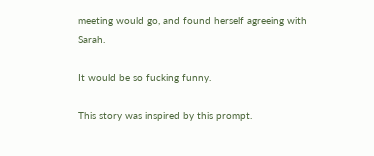meeting would go, and found herself agreeing with Sarah.

It would be so fucking funny.

This story was inspired by this prompt.